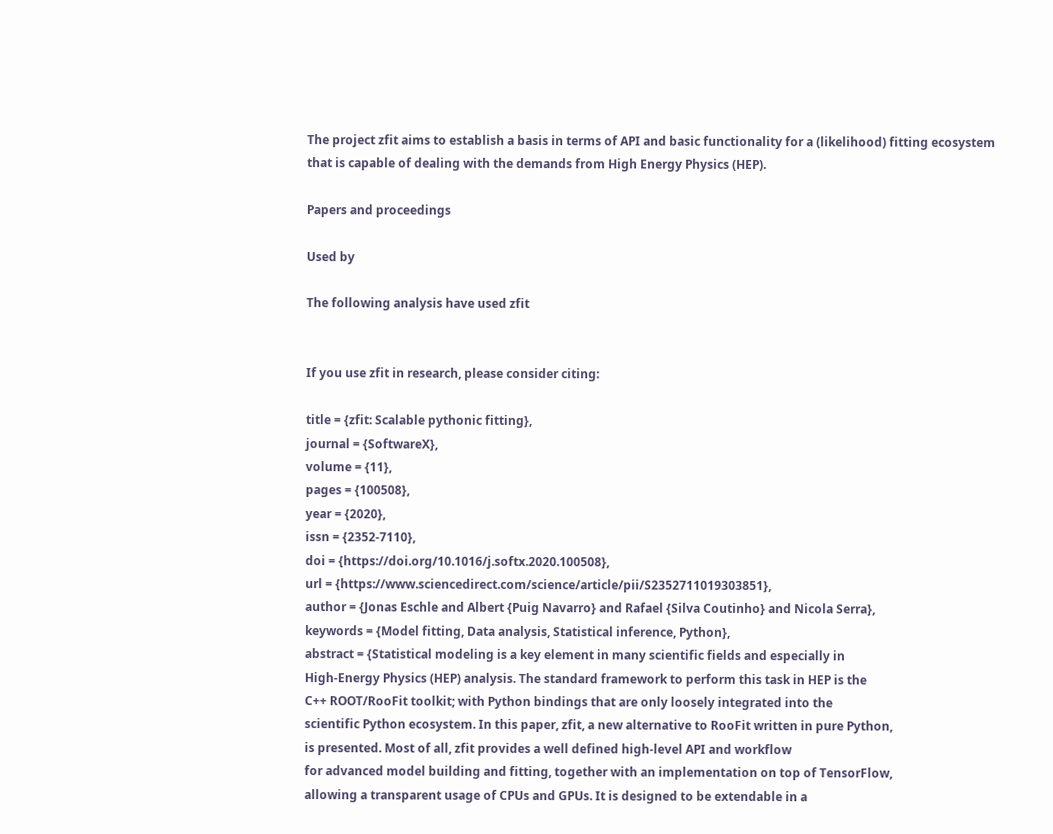The project zfit aims to establish a basis in terms of API and basic functionality for a (likelihood) fitting ecosystem that is capable of dealing with the demands from High Energy Physics (HEP).

Papers and proceedings

Used by

The following analysis have used zfit


If you use zfit in research, please consider citing:

title = {zfit: Scalable pythonic fitting},
journal = {SoftwareX},
volume = {11},
pages = {100508},
year = {2020},
issn = {2352-7110},
doi = {https://doi.org/10.1016/j.softx.2020.100508},
url = {https://www.sciencedirect.com/science/article/pii/S2352711019303851},
author = {Jonas Eschle and Albert {Puig Navarro} and Rafael {Silva Coutinho} and Nicola Serra},
keywords = {Model fitting, Data analysis, Statistical inference, Python},
abstract = {Statistical modeling is a key element in many scientific fields and especially in
High-Energy Physics (HEP) analysis. The standard framework to perform this task in HEP is the
C++ ROOT/RooFit toolkit; with Python bindings that are only loosely integrated into the
scientific Python ecosystem. In this paper, zfit, a new alternative to RooFit written in pure Python,
is presented. Most of all, zfit provides a well defined high-level API and workflow
for advanced model building and fitting, together with an implementation on top of TensorFlow,
allowing a transparent usage of CPUs and GPUs. It is designed to be extendable in a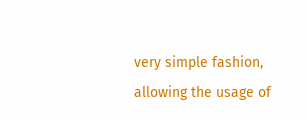very simple fashion, allowing the usage of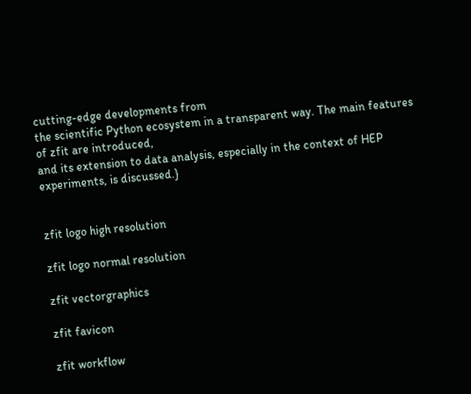cutting-edge developments from
the scientific Python ecosystem in a transparent way. The main features of zfit are introduced,
and its extension to data analysis, especially in the context of HEP experiments, is discussed.}


zfit logo high resolution

zfit logo normal resolution

zfit vectorgraphics

zfit favicon

zfit workflow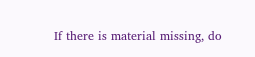If there is material missing, do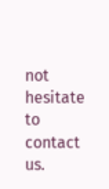not hesitate to contact us.